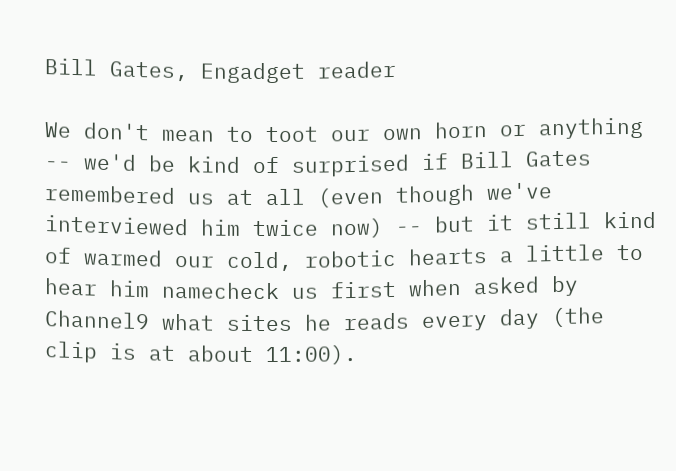Bill Gates, Engadget reader

We don't mean to toot our own horn or anything -- we'd be kind of surprised if Bill Gates remembered us at all (even though we've interviewed him twice now) -- but it still kind of warmed our cold, robotic hearts a little to hear him namecheck us first when asked by Channel9 what sites he reads every day (the clip is at about 11:00).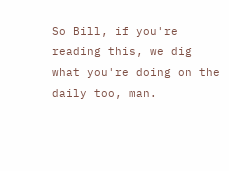So Bill, if you're reading this, we dig what you're doing on the daily too, man.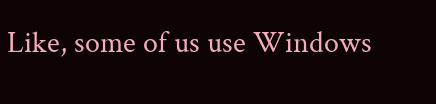Like, some of us use Windows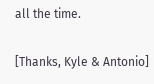all the time.

[Thanks, Kyle & Antonio]